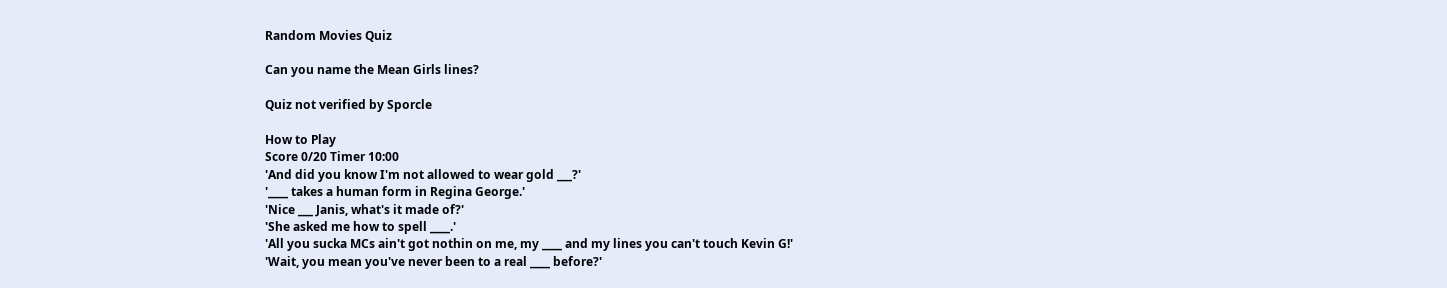Random Movies Quiz

Can you name the Mean Girls lines?

Quiz not verified by Sporcle

How to Play
Score 0/20 Timer 10:00
'And did you know I'm not allowed to wear gold ___?'
'____ takes a human form in Regina George.'
'Nice ___ Janis, what's it made of?'
'She asked me how to spell ____.'
'All you sucka MCs ain't got nothin on me, my ____ and my lines you can't touch Kevin G!'
'Wait, you mean you've never been to a real ____ before?'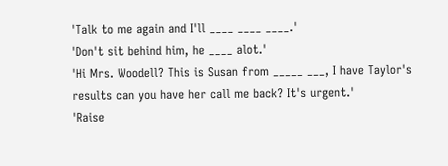'Talk to me again and I'll ____ ____ ____.'
'Don't sit behind him, he ____ alot.'
'Hi Mrs. Woodell? This is Susan from _____ ___, I have Taylor's results can you have her call me back? It's urgent.'
'Raise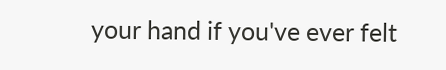your hand if you've ever felt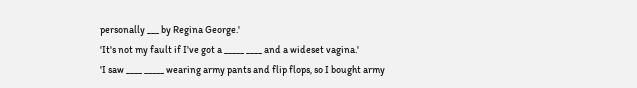personally ___ by Regina George.'
'It's not my fault if I've got a _____ ____ and a wideset vagina.'
'I saw ____ _____ wearing army pants and flip flops, so I bought army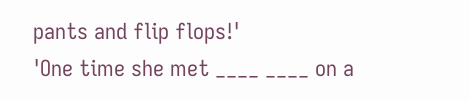pants and flip flops!'
'One time she met ____ ____ on a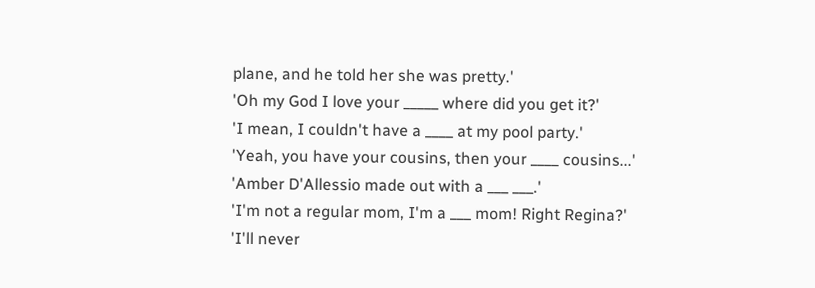plane, and he told her she was pretty.'
'Oh my God I love your _____ where did you get it?'
'I mean, I couldn't have a ____ at my pool party.'
'Yeah, you have your cousins, then your ____ cousins...'
'Amber D'Allessio made out with a ___ ___.'
'I'm not a regular mom, I'm a ___ mom! Right Regina?'
'I'll never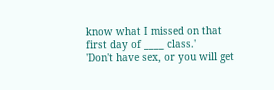know what I missed on that first day of ____ class.'
'Don't have sex, or you will get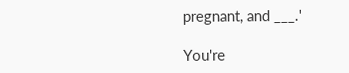pregnant, and ___.'

You're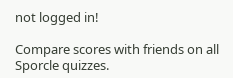not logged in!

Compare scores with friends on all Sporcle quizzes.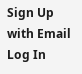Sign Up with Email
Log In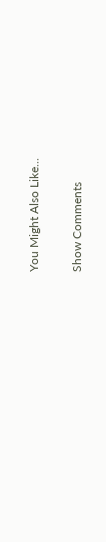You Might Also Like...

Show Comments